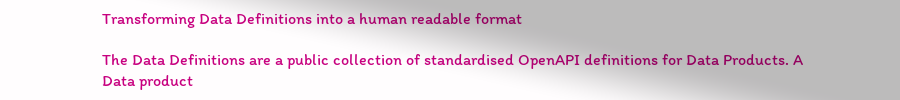Transforming Data Definitions into a human readable format

The Data Definitions are a public collection of standardised OpenAPI definitions for Data Products. A Data product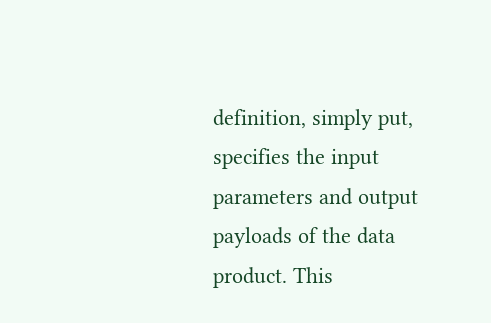definition, simply put, specifies the input parameters and output payloads of the data product. This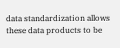data standardization allows these data products to be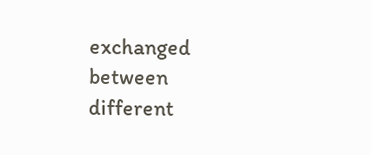exchanged between different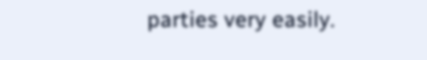parties very easily.